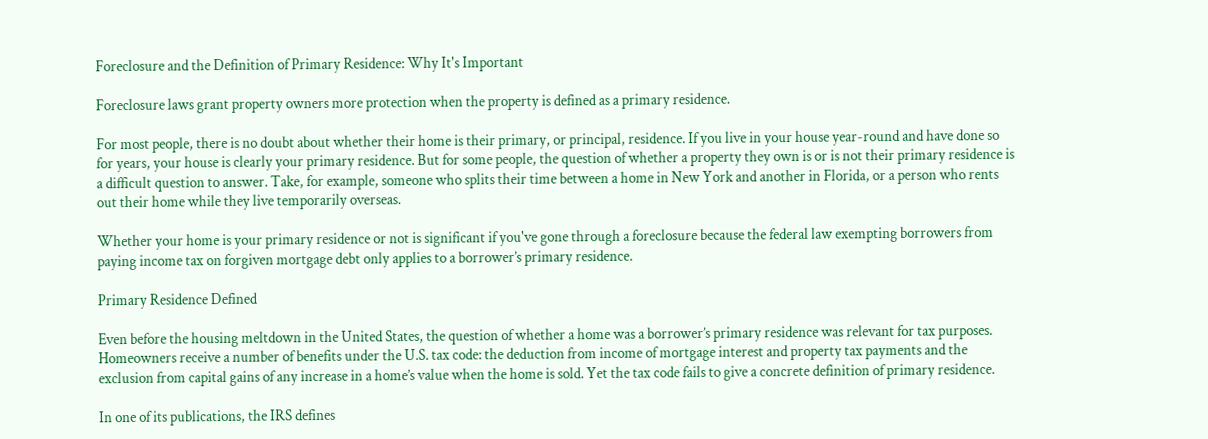Foreclosure and the Definition of Primary Residence: Why It's Important

Foreclosure laws grant property owners more protection when the property is defined as a primary residence.

For most people, there is no doubt about whether their home is their primary, or principal, residence. If you live in your house year-round and have done so for years, your house is clearly your primary residence. But for some people, the question of whether a property they own is or is not their primary residence is a difficult question to answer. Take, for example, someone who splits their time between a home in New York and another in Florida, or a person who rents out their home while they live temporarily overseas.

Whether your home is your primary residence or not is significant if you've gone through a foreclosure because the federal law exempting borrowers from paying income tax on forgiven mortgage debt only applies to a borrower’s primary residence.

Primary Residence Defined

Even before the housing meltdown in the United States, the question of whether a home was a borrower’s primary residence was relevant for tax purposes. Homeowners receive a number of benefits under the U.S. tax code: the deduction from income of mortgage interest and property tax payments and the exclusion from capital gains of any increase in a home’s value when the home is sold. Yet the tax code fails to give a concrete definition of primary residence.

In one of its publications, the IRS defines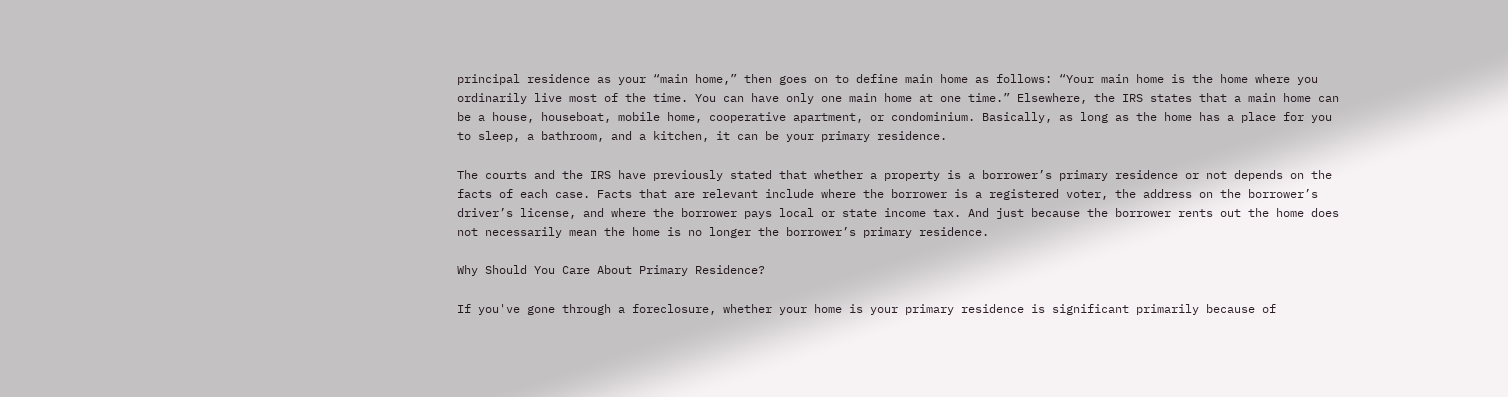principal residence as your “main home,” then goes on to define main home as follows: “Your main home is the home where you ordinarily live most of the time. You can have only one main home at one time.” Elsewhere, the IRS states that a main home can be a house, houseboat, mobile home, cooperative apartment, or condominium. Basically, as long as the home has a place for you to sleep, a bathroom, and a kitchen, it can be your primary residence.

The courts and the IRS have previously stated that whether a property is a borrower’s primary residence or not depends on the facts of each case. Facts that are relevant include where the borrower is a registered voter, the address on the borrower’s driver’s license, and where the borrower pays local or state income tax. And just because the borrower rents out the home does not necessarily mean the home is no longer the borrower’s primary residence.

Why Should You Care About Primary Residence?

If you've gone through a foreclosure, whether your home is your primary residence is significant primarily because of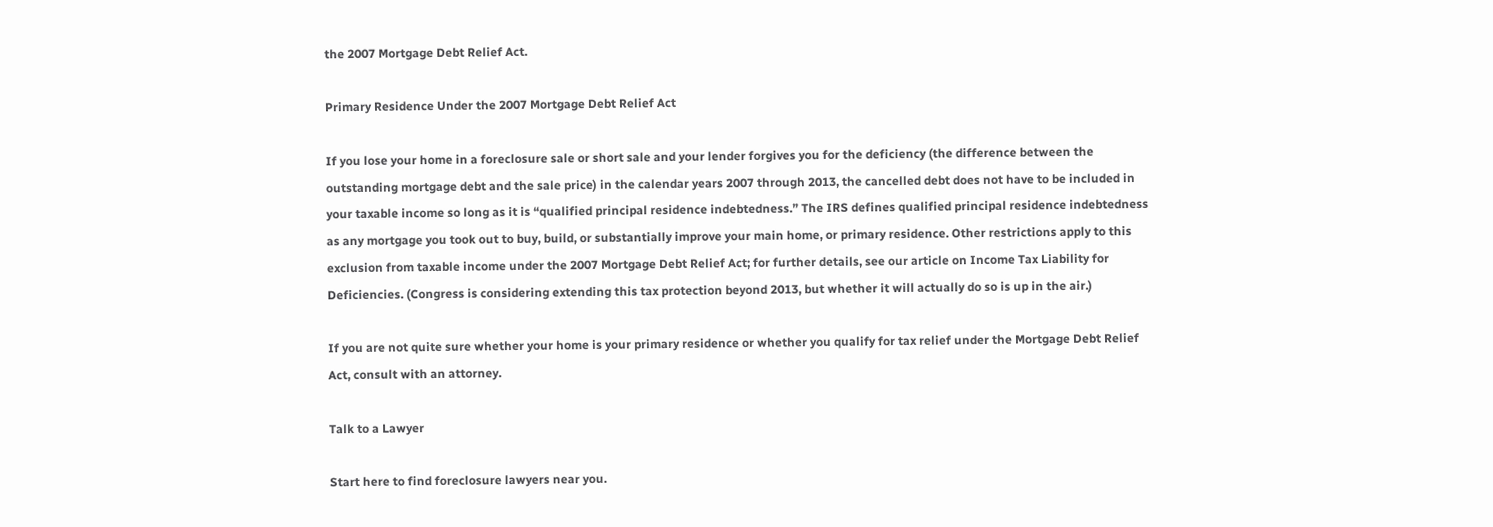the 2007 Mortgage Debt Relief Act.

Primary Residence Under the 2007 Mortgage Debt Relief Act

If you lose your home in a foreclosure sale or short sale and your lender forgives you for the deficiency (the difference between the outstanding mortgage debt and the sale price) in the calendar years 2007 through 2013, the cancelled debt does not have to be included in your taxable income so long as it is “qualified principal residence indebtedness.” The IRS defines qualified principal residence indebtedness as any mortgage you took out to buy, build, or substantially improve your main home, or primary residence. Other restrictions apply to this exclusion from taxable income under the 2007 Mortgage Debt Relief Act; for further details, see our article on Income Tax Liability for Deficiencies. (Congress is considering extending this tax protection beyond 2013, but whether it will actually do so is up in the air.)

If you are not quite sure whether your home is your primary residence or whether you qualify for tax relief under the Mortgage Debt Relief Act, consult with an attorney.

Talk to a Lawyer

Start here to find foreclosure lawyers near you.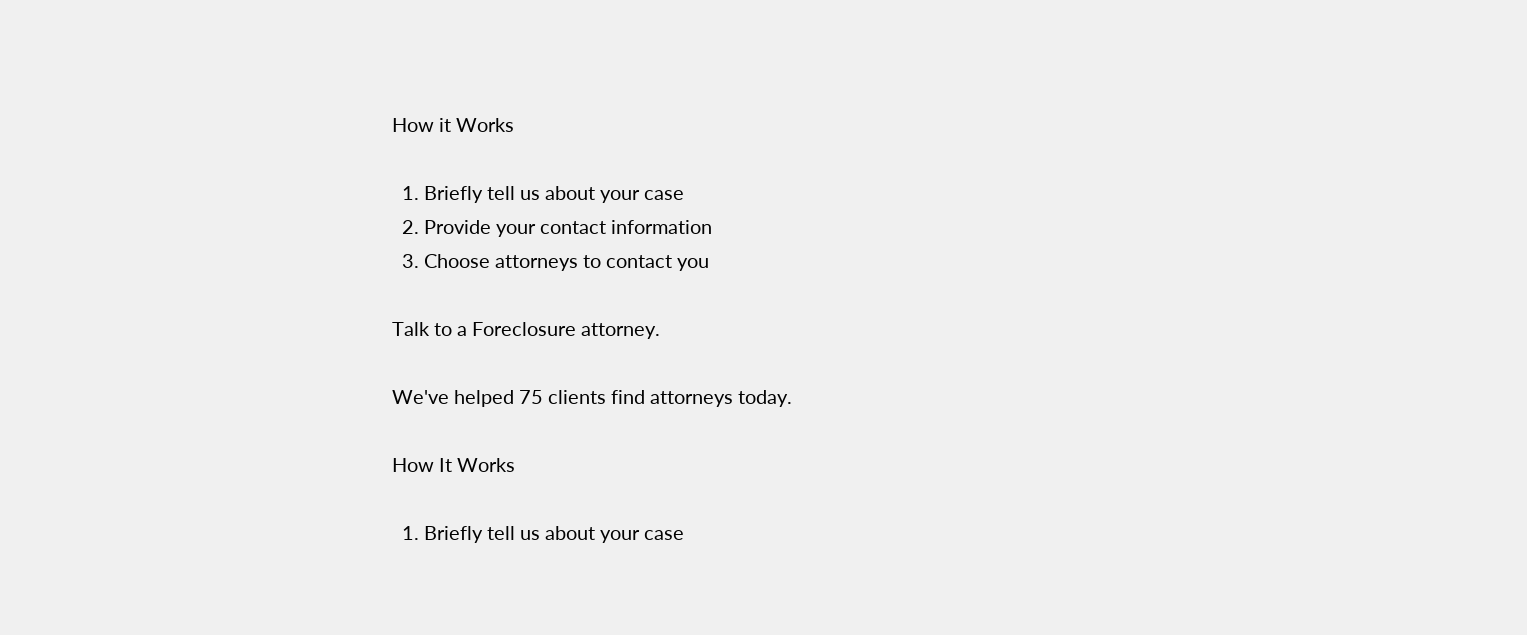How it Works

  1. Briefly tell us about your case
  2. Provide your contact information
  3. Choose attorneys to contact you

Talk to a Foreclosure attorney.

We've helped 75 clients find attorneys today.

How It Works

  1. Briefly tell us about your case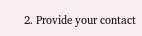2. Provide your contact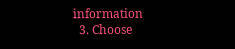information
  3. Choose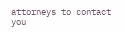attorneys to contact you